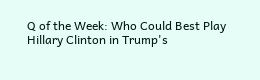Q of the Week: Who Could Best Play Hillary Clinton in Trump's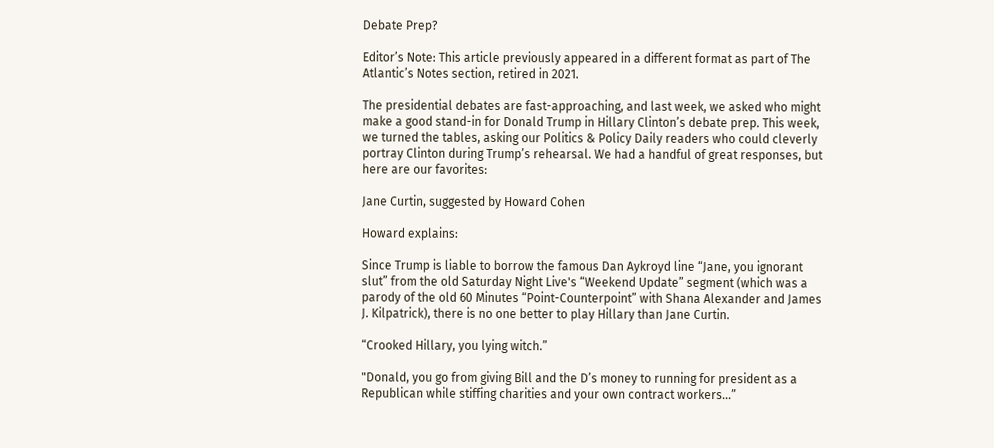Debate Prep?

Editor’s Note: This article previously appeared in a different format as part of The Atlantic’s Notes section, retired in 2021.

The presidential debates are fast-approaching, and last week, we asked who might make a good stand-in for Donald Trump in Hillary Clinton’s debate prep. This week, we turned the tables, asking our Politics & Policy Daily readers who could cleverly portray Clinton during Trump’s rehearsal. We had a handful of great responses, but here are our favorites:

Jane Curtin, suggested by Howard Cohen

Howard explains:

Since Trump is liable to borrow the famous Dan Aykroyd line “Jane, you ignorant slut” from the old Saturday Night Live's “Weekend Update” segment (which was a parody of the old 60 Minutes “Point-Counterpoint” with Shana Alexander and James J. Kilpatrick), there is no one better to play Hillary than Jane Curtin.

“Crooked Hillary, you lying witch.”

"Donald, you go from giving Bill and the D’s money to running for president as a Republican while stiffing charities and your own contract workers...”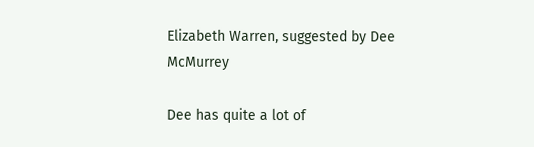Elizabeth Warren, suggested by Dee McMurrey

Dee has quite a lot of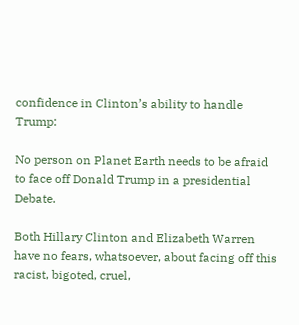confidence in Clinton’s ability to handle Trump:

No person on Planet Earth needs to be afraid to face off Donald Trump in a presidential Debate.

Both Hillary Clinton and Elizabeth Warren have no fears, whatsoever, about facing off this racist, bigoted, cruel,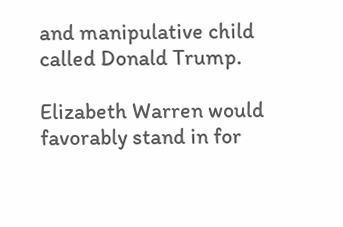and manipulative child called Donald Trump.

Elizabeth Warren would favorably stand in for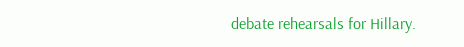debate rehearsals for Hillary.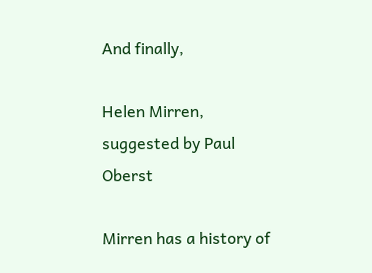And finally,

Helen Mirren, suggested by Paul Oberst

Mirren has a history of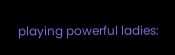playing powerful ladies: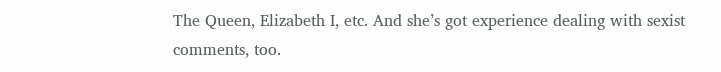The Queen, Elizabeth I, etc. And she’s got experience dealing with sexist comments, too.